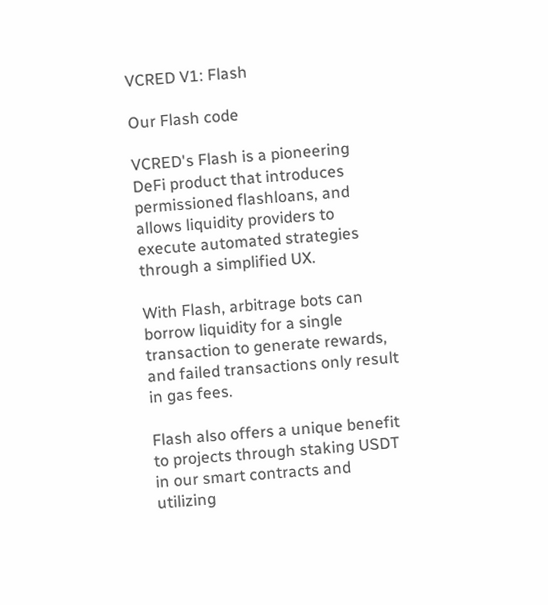VCRED V1: Flash

Our Flash code

VCRED's Flash is a pioneering DeFi product that introduces permissioned flashloans, and allows liquidity providers to execute automated strategies through a simplified UX.

With Flash, arbitrage bots can borrow liquidity for a single transaction to generate rewards, and failed transactions only result in gas fees.

Flash also offers a unique benefit to projects through staking USDT in our smart contracts and utilizing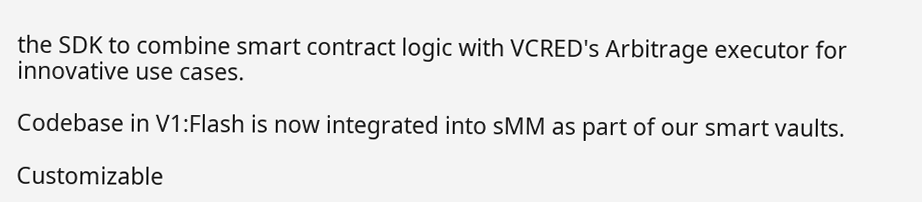the SDK to combine smart contract logic with VCRED's Arbitrage executor for innovative use cases.

Codebase in V1:Flash is now integrated into sMM as part of our smart vaults.

Customizable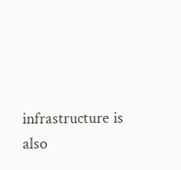infrastructure is also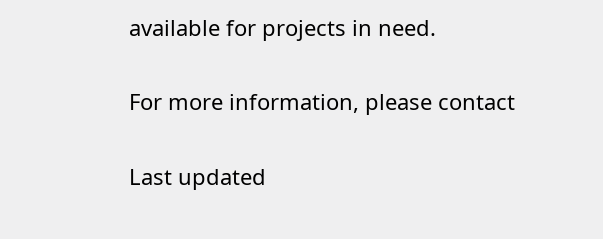available for projects in need.

For more information, please contact

Last updated